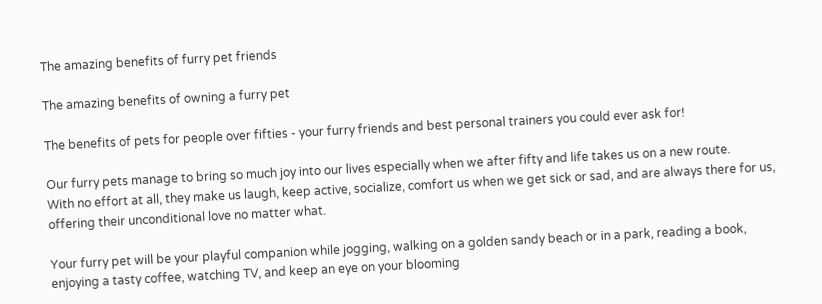The amazing benefits of furry pet friends

The amazing benefits of owning a furry pet

The benefits of pets for people over fifties - your furry friends and best personal trainers you could ever ask for!

Our furry pets manage to bring so much joy into our lives especially when we after fifty and life takes us on a new route.
With no effort at all, they make us laugh, keep active, socialize, comfort us when we get sick or sad, and are always there for us, offering their unconditional love no matter what.

Your furry pet will be your playful companion while jogging, walking on a golden sandy beach or in a park, reading a book, enjoying a tasty coffee, watching TV, and keep an eye on your blooming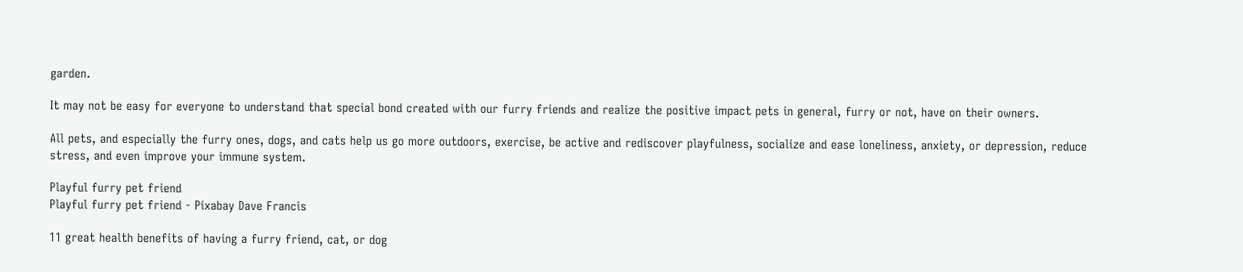garden.

It may not be easy for everyone to understand that special bond created with our furry friends and realize the positive impact pets in general, furry or not, have on their owners.

All pets, and especially the furry ones, dogs, and cats help us go more outdoors, exercise, be active and rediscover playfulness, socialize and ease loneliness, anxiety, or depression, reduce stress, and even improve your immune system.

Playful furry pet friend
Playful furry pet friend - Pixabay Dave Francis

11 great health benefits of having a furry friend, cat, or dog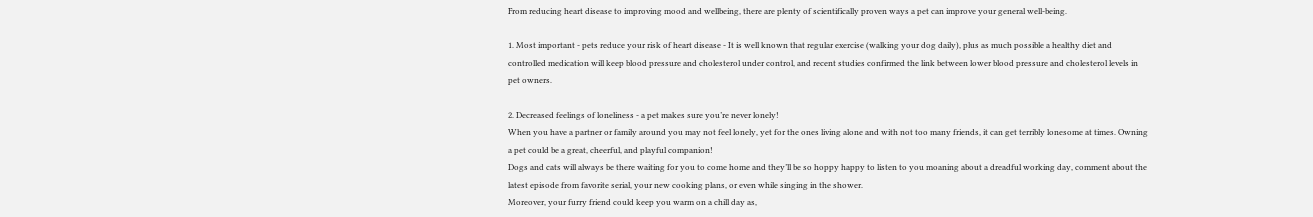From reducing heart disease to improving mood and wellbeing, there are plenty of scientifically proven ways a pet can improve your general well-being.

1. Most important - pets reduce your risk of heart disease - It is well known that regular exercise (walking your dog daily), plus as much possible a healthy diet and controlled medication will keep blood pressure and cholesterol under control, and recent studies confirmed the link between lower blood pressure and cholesterol levels in pet owners.

2. Decreased feelings of loneliness - a pet makes sure you’re never lonely!
When you have a partner or family around you may not feel lonely, yet for the ones living alone and with not too many friends, it can get terribly lonesome at times. Owning a pet could be a great, cheerful, and playful companion!
Dogs and cats will always be there waiting for you to come home and they’ll be so hoppy happy to listen to you moaning about a dreadful working day, comment about the latest episode from favorite serial, your new cooking plans, or even while singing in the shower.
Moreover, your furry friend could keep you warm on a chill day as,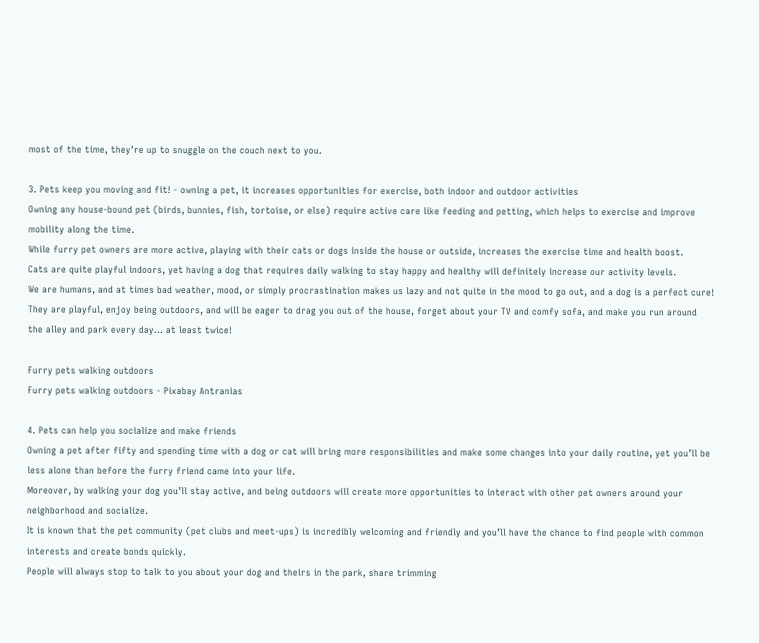most of the time, they’re up to snuggle on the couch next to you.

3. Pets keep you moving and fit! - owning a pet, it increases opportunities for exercise, both indoor and outdoor activities
Owning any house-bound pet (birds, bunnies, fish, tortoise, or else) require active care like feeding and petting, which helps to exercise and improve mobility along the time.
While furry pet owners are more active, playing with their cats or dogs inside the house or outside, increases the exercise time and health boost.
Cats are quite playful indoors, yet having a dog that requires daily walking to stay happy and healthy will definitely increase our activity levels.
We are humans, and at times bad weather, mood, or simply procrastination makes us lazy and not quite in the mood to go out, and a dog is a perfect cure!
They are playful, enjoy being outdoors, and will be eager to drag you out of the house, forget about your TV and comfy sofa, and make you run around the alley and park every day… at least twice!

Furry pets walking outdoors
Furry pets walking outdoors - Pixabay Antranias

4. Pets can help you socialize and make friends
Owning a pet after fifty and spending time with a dog or cat will bring more responsibilities and make some changes into your daily routine, yet you’ll be less alone than before the furry friend came into your life.
Moreover, by walking your dog you’ll stay active, and being outdoors will create more opportunities to interact with other pet owners around your neighborhood and socialize.
It is known that the pet community (pet clubs and meet-ups) is incredibly welcoming and friendly and you’ll have the chance to find people with common interests and create bonds quickly.
People will always stop to talk to you about your dog and theirs in the park, share trimming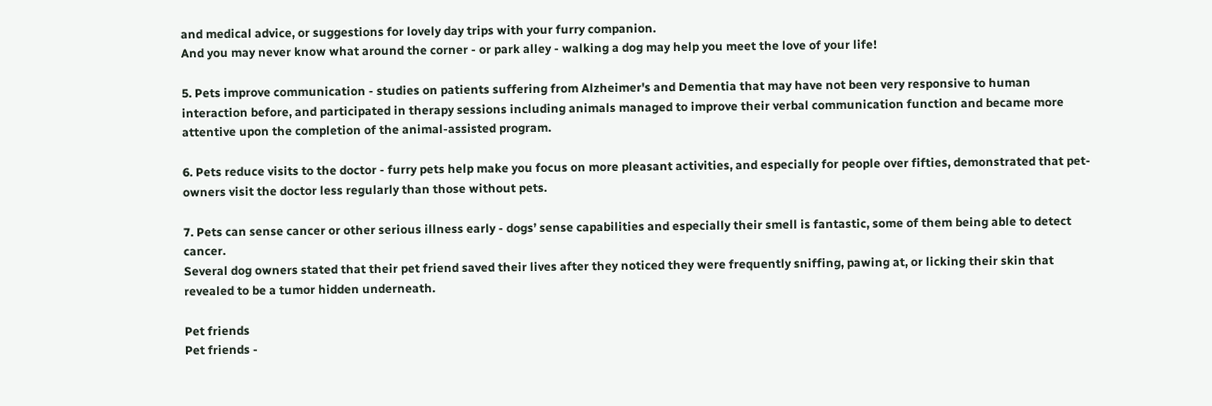and medical advice, or suggestions for lovely day trips with your furry companion.
And you may never know what around the corner - or park alley - walking a dog may help you meet the love of your life!

5. Pets improve communication - studies on patients suffering from Alzheimer's and Dementia that may have not been very responsive to human interaction before, and participated in therapy sessions including animals managed to improve their verbal communication function and became more attentive upon the completion of the animal-assisted program.

6. Pets reduce visits to the doctor - furry pets help make you focus on more pleasant activities, and especially for people over fifties, demonstrated that pet-owners visit the doctor less regularly than those without pets.

7. Pets can sense cancer or other serious illness early - dogs’ sense capabilities and especially their smell is fantastic, some of them being able to detect cancer.
Several dog owners stated that their pet friend saved their lives after they noticed they were frequently sniffing, pawing at, or licking their skin that revealed to be a tumor hidden underneath.

Pet friends
Pet friends -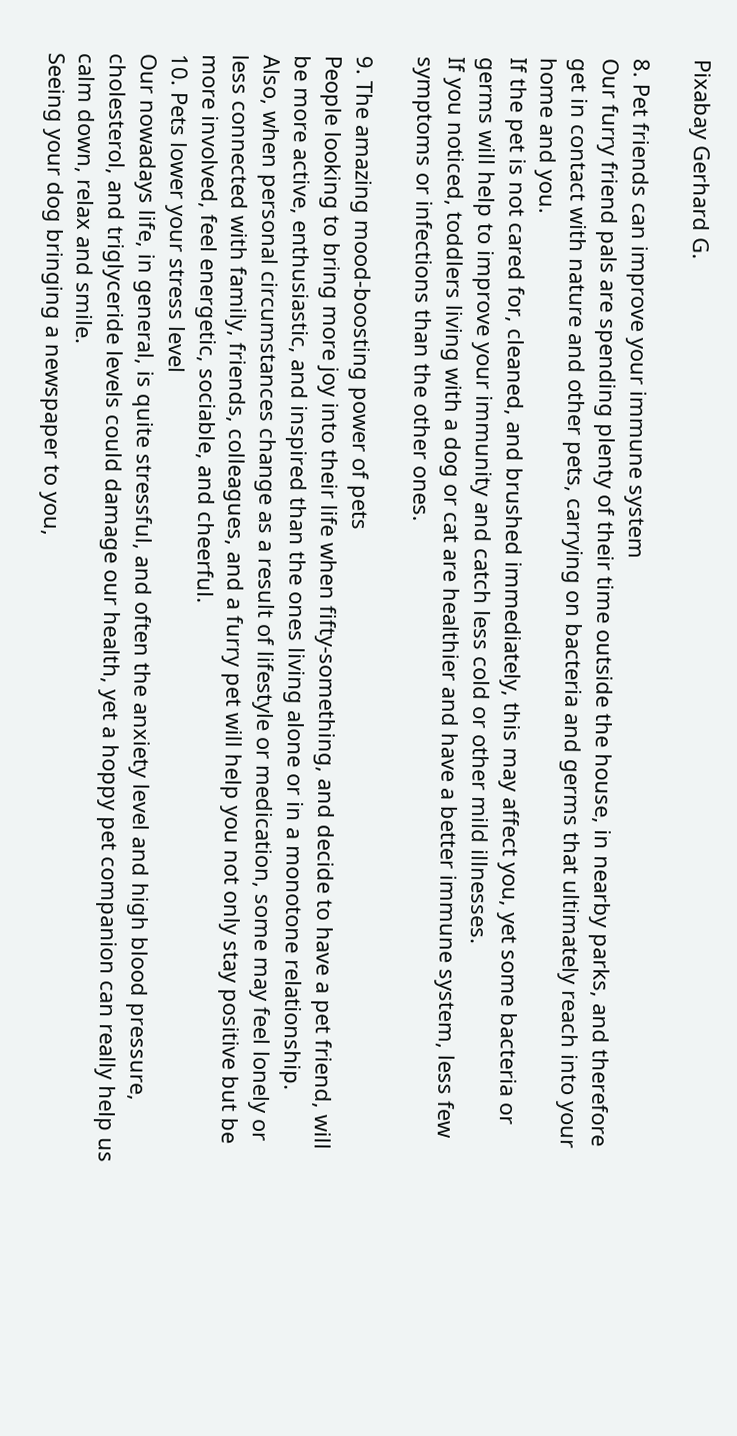Pixabay Gerhard G.

8. Pet friends can improve your immune system
Our furry friend pals are spending plenty of their time outside the house, in nearby parks, and therefore get in contact with nature and other pets, carrying on bacteria and germs that ultimately reach into your home and you.
If the pet is not cared for, cleaned, and brushed immediately, this may affect you, yet some bacteria or germs will help to improve your immunity and catch less cold or other mild illnesses.
If you noticed, toddlers living with a dog or cat are healthier and have a better immune system, less few symptoms or infections than the other ones.

9. The amazing mood-boosting power of pets
People looking to bring more joy into their life when fifty-something, and decide to have a pet friend, will be more active, enthusiastic, and inspired than the ones living alone or in a monotone relationship.
Also, when personal circumstances change as a result of lifestyle or medication, some may feel lonely or less connected with family, friends, colleagues, and a furry pet will help you not only stay positive but be more involved, feel energetic, sociable, and cheerful.
10. Pets lower your stress level
Our nowadays life, in general, is quite stressful, and often the anxiety level and high blood pressure, cholesterol, and triglyceride levels could damage our health, yet a hoppy pet companion can really help us calm down, relax and smile.
Seeing your dog bringing a newspaper to you,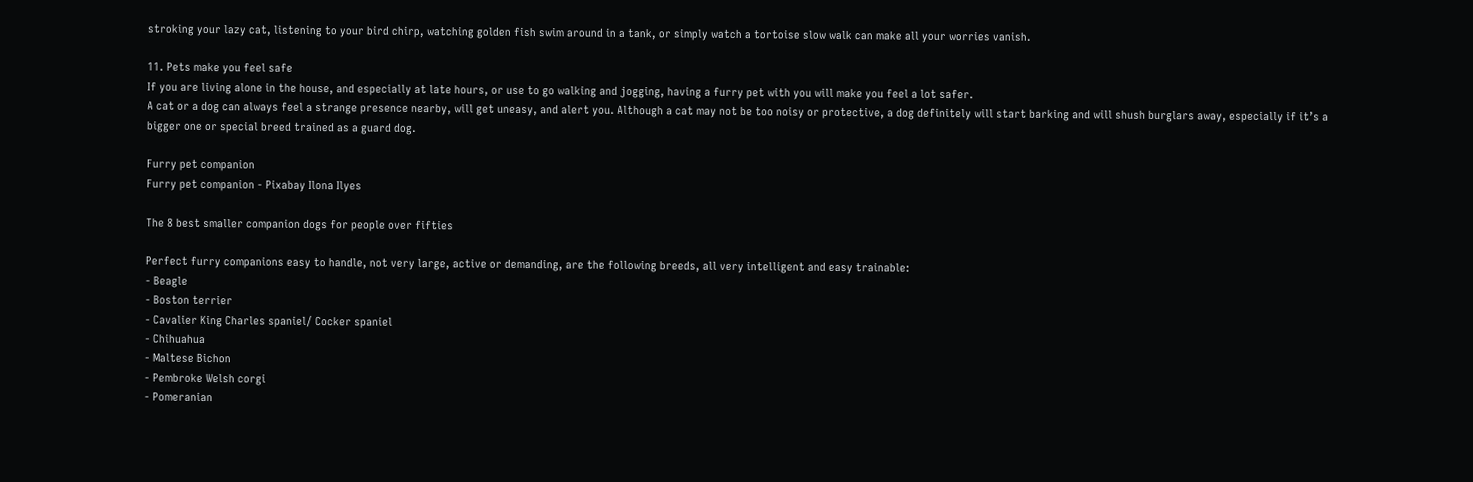stroking your lazy cat, listening to your bird chirp, watching golden fish swim around in a tank, or simply watch a tortoise slow walk can make all your worries vanish.

11. Pets make you feel safe
If you are living alone in the house, and especially at late hours, or use to go walking and jogging, having a furry pet with you will make you feel a lot safer.
A cat or a dog can always feel a strange presence nearby, will get uneasy, and alert you. Although a cat may not be too noisy or protective, a dog definitely will start barking and will shush burglars away, especially if it’s a bigger one or special breed trained as a guard dog.

Furry pet companion
Furry pet companion - Pixabay Ilona Ilyes

The 8 best smaller companion dogs for people over fifties

Perfect furry companions easy to handle, not very large, active or demanding, are the following breeds, all very intelligent and easy trainable:
- Beagle
- Boston terrier
- Cavalier King Charles spaniel/ Cocker spaniel
- Chihuahua
- Maltese Bichon
- Pembroke Welsh corgi
- Pomeranian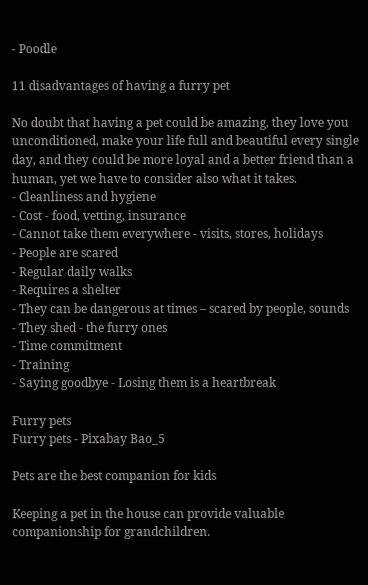- Poodle

11 disadvantages of having a furry pet

No doubt that having a pet could be amazing, they love you unconditioned, make your life full and beautiful every single day, and they could be more loyal and a better friend than a human, yet we have to consider also what it takes.
- Cleanliness and hygiene
- Cost - food, vetting, insurance
- Cannot take them everywhere - visits, stores, holidays
- People are scared
- Regular daily walks
- Requires a shelter
- They can be dangerous at times – scared by people, sounds
- They shed - the furry ones
- Time commitment
- Training
- Saying goodbye - Losing them is a heartbreak

Furry pets
Furry pets - Pixabay Bao_5

Pets are the best companion for kids

Keeping a pet in the house can provide valuable companionship for grandchildren.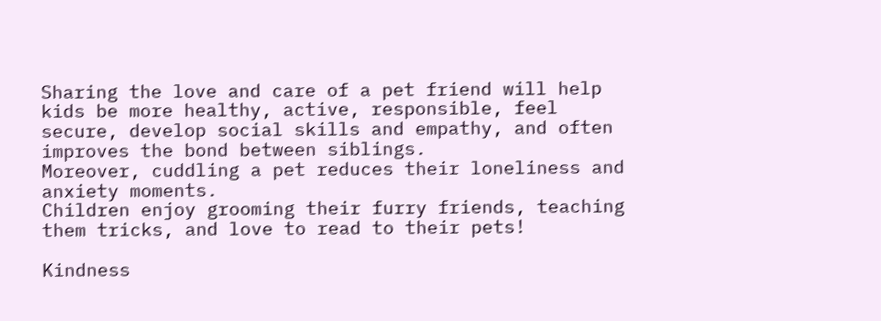Sharing the love and care of a pet friend will help kids be more healthy, active, responsible, feel secure, develop social skills and empathy, and often improves the bond between siblings.
Moreover, cuddling a pet reduces their loneliness and anxiety moments.
Children enjoy grooming their furry friends, teaching them tricks, and love to read to their pets!

Kindness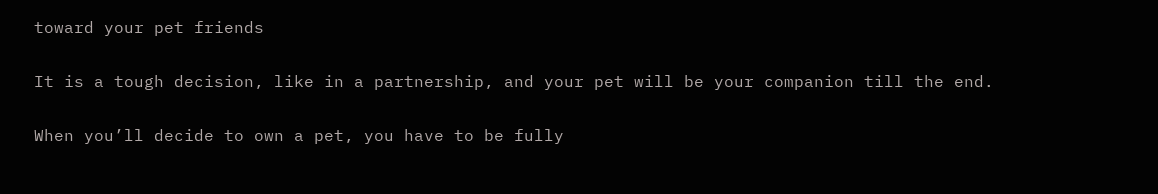toward your pet friends

It is a tough decision, like in a partnership, and your pet will be your companion till the end.

When you’ll decide to own a pet, you have to be fully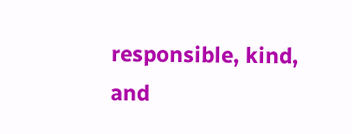responsible, kind, and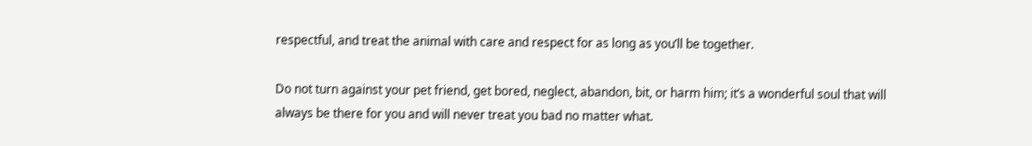respectful, and treat the animal with care and respect for as long as you’ll be together.

Do not turn against your pet friend, get bored, neglect, abandon, bit, or harm him; it’s a wonderful soul that will always be there for you and will never treat you bad no matter what.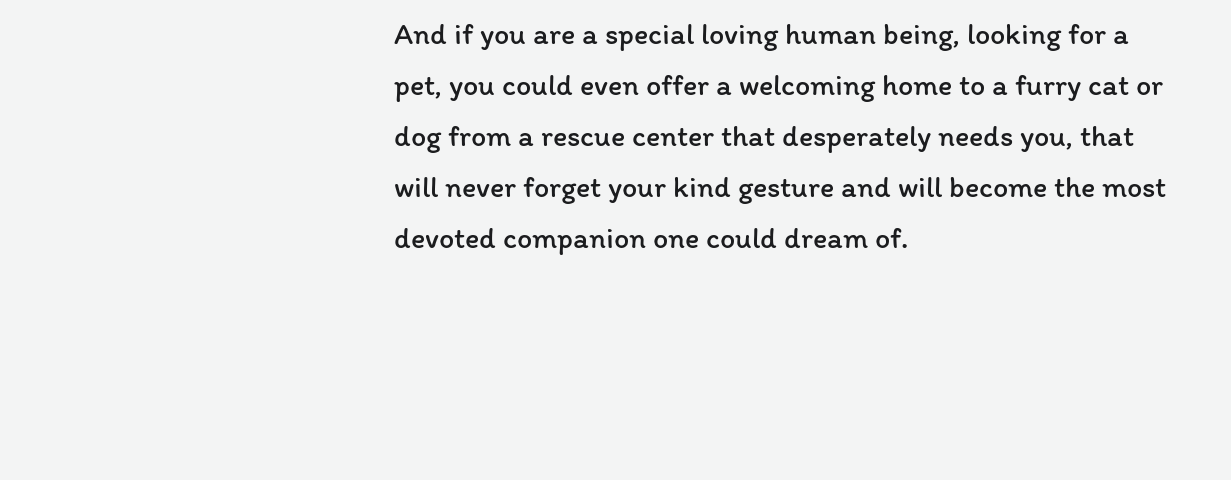And if you are a special loving human being, looking for a pet, you could even offer a welcoming home to a furry cat or dog from a rescue center that desperately needs you, that will never forget your kind gesture and will become the most devoted companion one could dream of.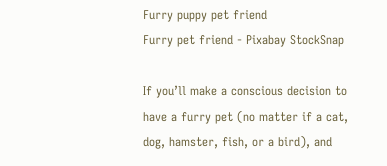Furry puppy pet friend
Furry pet friend - Pixabay StockSnap

If you’ll make a conscious decision to have a furry pet (no matter if a cat, dog, hamster, fish, or a bird), and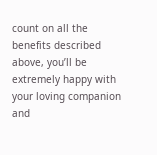count on all the benefits described above, you’ll be extremely happy with your loving companion and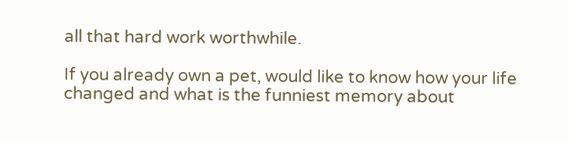all that hard work worthwhile.

If you already own a pet, would like to know how your life changed and what is the funniest memory about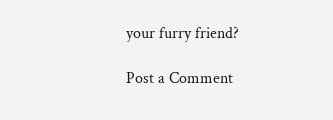your furry friend?

Post a Comment